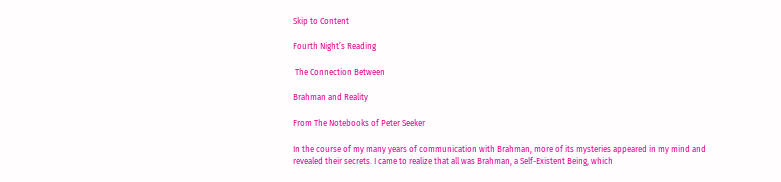Skip to Content

Fourth Night’s Reading

 The Connection Between

Brahman and Reality

From The Notebooks of Peter Seeker

In the course of my many years of communication with Brahman, more of its mysteries appeared in my mind and revealed their secrets. I came to realize that all was Brahman, a Self-Existent Being, which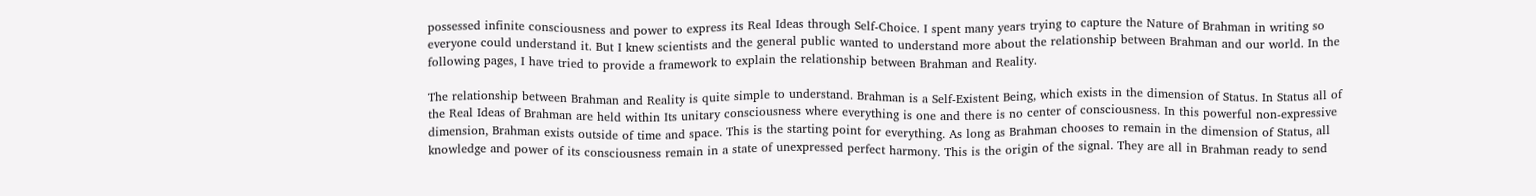possessed infinite consciousness and power to express its Real Ideas through Self-Choice. I spent many years trying to capture the Nature of Brahman in writing so everyone could understand it. But I knew scientists and the general public wanted to understand more about the relationship between Brahman and our world. In the following pages, I have tried to provide a framework to explain the relationship between Brahman and Reality.

The relationship between Brahman and Reality is quite simple to understand. Brahman is a Self-Existent Being, which exists in the dimension of Status. In Status all of the Real Ideas of Brahman are held within Its unitary consciousness where everything is one and there is no center of consciousness. In this powerful non-expressive dimension, Brahman exists outside of time and space. This is the starting point for everything. As long as Brahman chooses to remain in the dimension of Status, all knowledge and power of its consciousness remain in a state of unexpressed perfect harmony. This is the origin of the signal. They are all in Brahman ready to send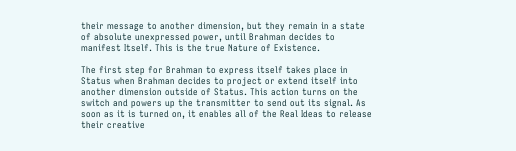their message to another dimension, but they remain in a state of absolute unexpressed power, until Brahman decides to manifest Itself. This is the true Nature of Existence.

The first step for Brahman to express itself takes place in Status when Brahman decides to project or extend itself into another dimension outside of Status. This action turns on the switch and powers up the transmitter to send out its signal. As soon as it is turned on, it enables all of the Real Ideas to release their creative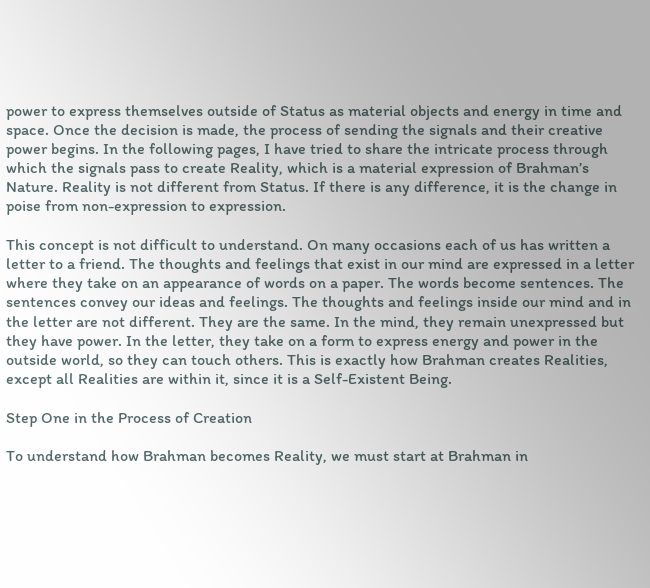power to express themselves outside of Status as material objects and energy in time and space. Once the decision is made, the process of sending the signals and their creative power begins. In the following pages, I have tried to share the intricate process through which the signals pass to create Reality, which is a material expression of Brahman’s Nature. Reality is not different from Status. If there is any difference, it is the change in poise from non-expression to expression.

This concept is not difficult to understand. On many occasions each of us has written a letter to a friend. The thoughts and feelings that exist in our mind are expressed in a letter where they take on an appearance of words on a paper. The words become sentences. The sentences convey our ideas and feelings. The thoughts and feelings inside our mind and in the letter are not different. They are the same. In the mind, they remain unexpressed but they have power. In the letter, they take on a form to express energy and power in the outside world, so they can touch others. This is exactly how Brahman creates Realities, except all Realities are within it, since it is a Self-Existent Being.

Step One in the Process of Creation

To understand how Brahman becomes Reality, we must start at Brahman in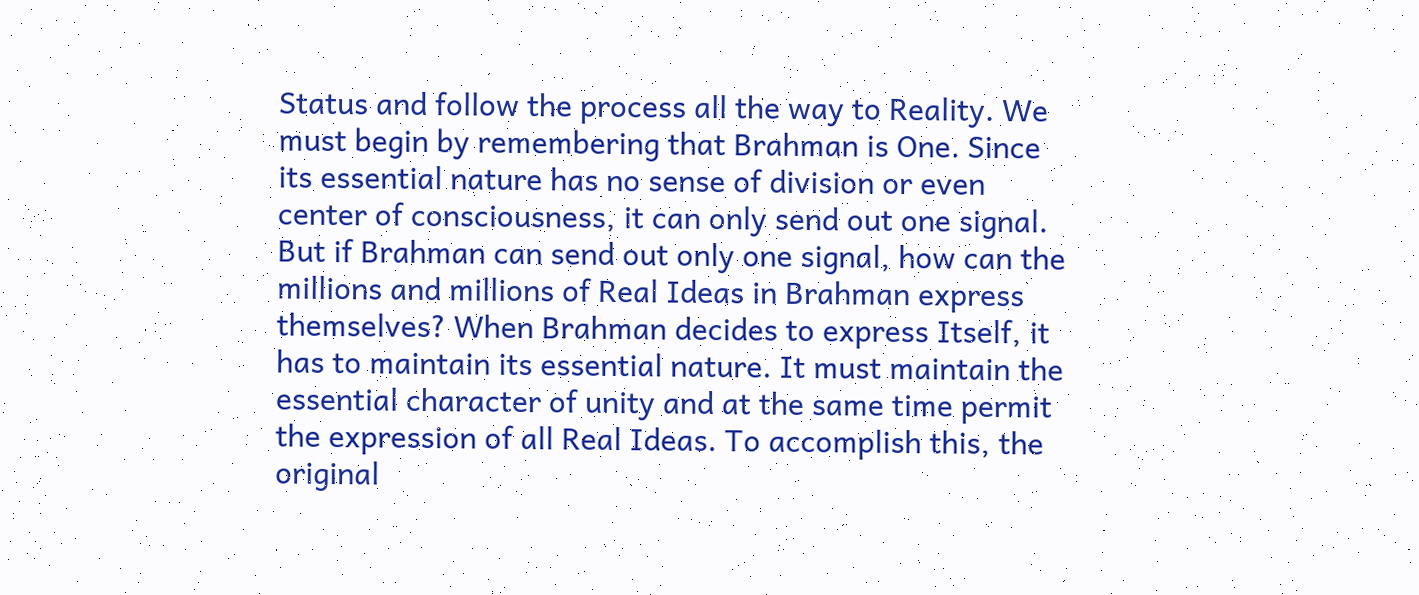Status and follow the process all the way to Reality. We must begin by remembering that Brahman is One. Since its essential nature has no sense of division or even center of consciousness, it can only send out one signal. But if Brahman can send out only one signal, how can the millions and millions of Real Ideas in Brahman express themselves? When Brahman decides to express Itself, it has to maintain its essential nature. It must maintain the essential character of unity and at the same time permit the expression of all Real Ideas. To accomplish this, the original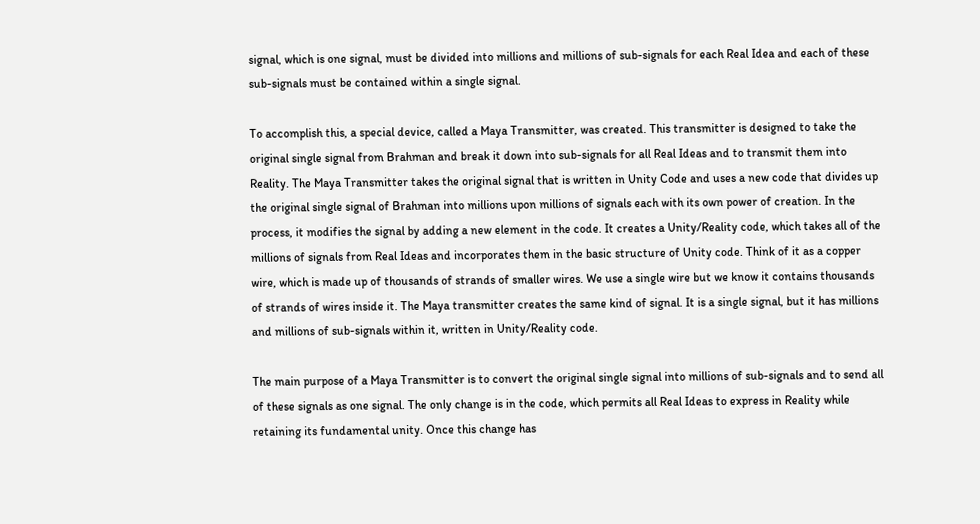signal, which is one signal, must be divided into millions and millions of sub-signals for each Real Idea and each of these sub-signals must be contained within a single signal.

To accomplish this, a special device, called a Maya Transmitter, was created. This transmitter is designed to take the original single signal from Brahman and break it down into sub-signals for all Real Ideas and to transmit them into Reality. The Maya Transmitter takes the original signal that is written in Unity Code and uses a new code that divides up the original single signal of Brahman into millions upon millions of signals each with its own power of creation. In the process, it modifies the signal by adding a new element in the code. It creates a Unity/Reality code, which takes all of the millions of signals from Real Ideas and incorporates them in the basic structure of Unity code. Think of it as a copper wire, which is made up of thousands of strands of smaller wires. We use a single wire but we know it contains thousands of strands of wires inside it. The Maya transmitter creates the same kind of signal. It is a single signal, but it has millions and millions of sub-signals within it, written in Unity/Reality code.

The main purpose of a Maya Transmitter is to convert the original single signal into millions of sub-signals and to send all of these signals as one signal. The only change is in the code, which permits all Real Ideas to express in Reality while retaining its fundamental unity. Once this change has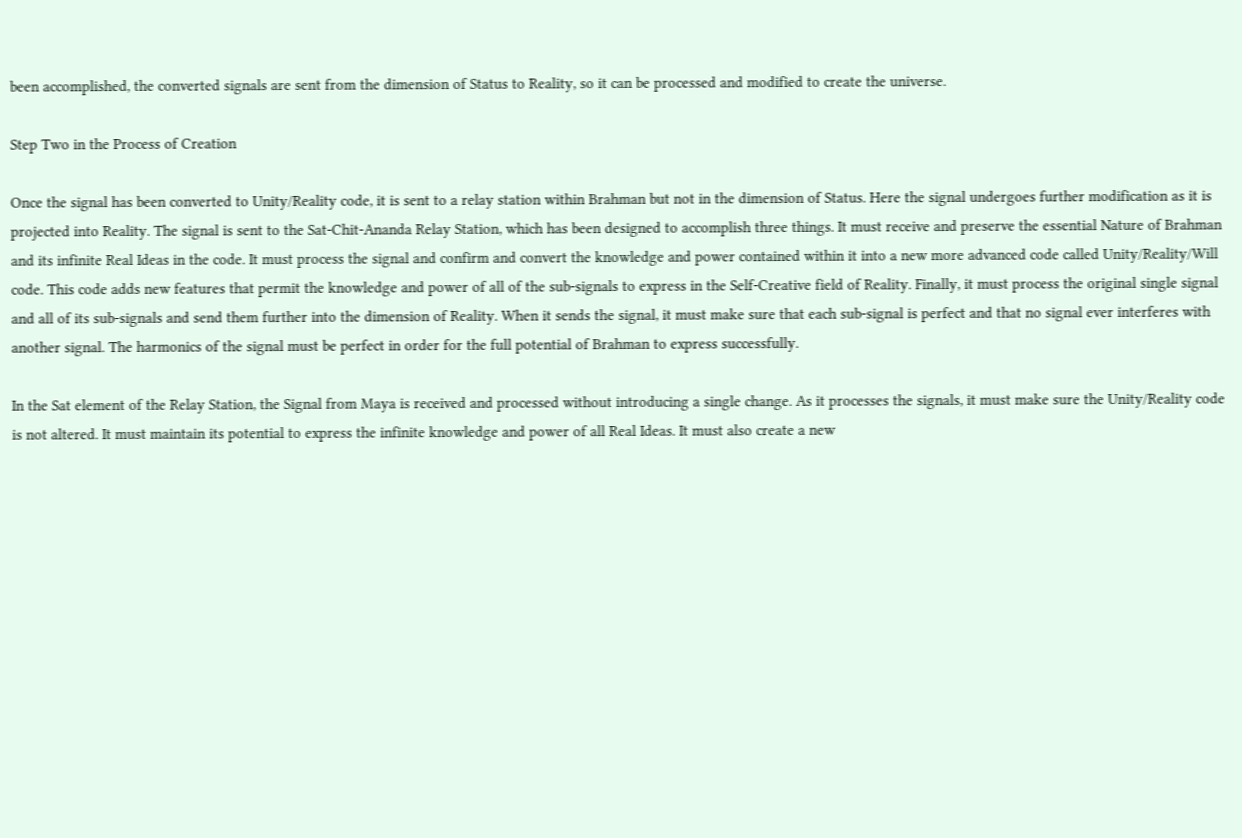been accomplished, the converted signals are sent from the dimension of Status to Reality, so it can be processed and modified to create the universe.

Step Two in the Process of Creation

Once the signal has been converted to Unity/Reality code, it is sent to a relay station within Brahman but not in the dimension of Status. Here the signal undergoes further modification as it is projected into Reality. The signal is sent to the Sat-Chit-Ananda Relay Station, which has been designed to accomplish three things. It must receive and preserve the essential Nature of Brahman and its infinite Real Ideas in the code. It must process the signal and confirm and convert the knowledge and power contained within it into a new more advanced code called Unity/Reality/Will code. This code adds new features that permit the knowledge and power of all of the sub-signals to express in the Self-Creative field of Reality. Finally, it must process the original single signal and all of its sub-signals and send them further into the dimension of Reality. When it sends the signal, it must make sure that each sub-signal is perfect and that no signal ever interferes with another signal. The harmonics of the signal must be perfect in order for the full potential of Brahman to express successfully.

In the Sat element of the Relay Station, the Signal from Maya is received and processed without introducing a single change. As it processes the signals, it must make sure the Unity/Reality code is not altered. It must maintain its potential to express the infinite knowledge and power of all Real Ideas. It must also create a new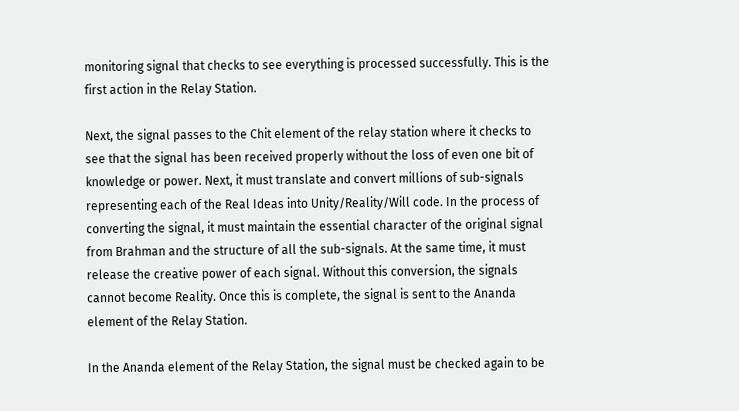monitoring signal that checks to see everything is processed successfully. This is the first action in the Relay Station.

Next, the signal passes to the Chit element of the relay station where it checks to see that the signal has been received properly without the loss of even one bit of knowledge or power. Next, it must translate and convert millions of sub-signals representing each of the Real Ideas into Unity/Reality/Will code. In the process of converting the signal, it must maintain the essential character of the original signal from Brahman and the structure of all the sub-signals. At the same time, it must release the creative power of each signal. Without this conversion, the signals cannot become Reality. Once this is complete, the signal is sent to the Ananda element of the Relay Station.

In the Ananda element of the Relay Station, the signal must be checked again to be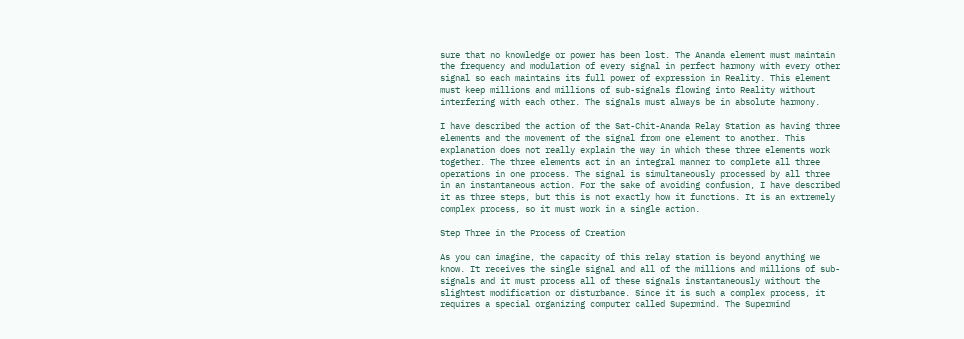sure that no knowledge or power has been lost. The Ananda element must maintain the frequency and modulation of every signal in perfect harmony with every other signal so each maintains its full power of expression in Reality. This element must keep millions and millions of sub-signals flowing into Reality without interfering with each other. The signals must always be in absolute harmony.

I have described the action of the Sat-Chit-Ananda Relay Station as having three elements and the movement of the signal from one element to another. This explanation does not really explain the way in which these three elements work together. The three elements act in an integral manner to complete all three operations in one process. The signal is simultaneously processed by all three in an instantaneous action. For the sake of avoiding confusion, I have described it as three steps, but this is not exactly how it functions. It is an extremely complex process, so it must work in a single action.

Step Three in the Process of Creation

As you can imagine, the capacity of this relay station is beyond anything we know. It receives the single signal and all of the millions and millions of sub-signals and it must process all of these signals instantaneously without the slightest modification or disturbance. Since it is such a complex process, it requires a special organizing computer called Supermind. The Supermind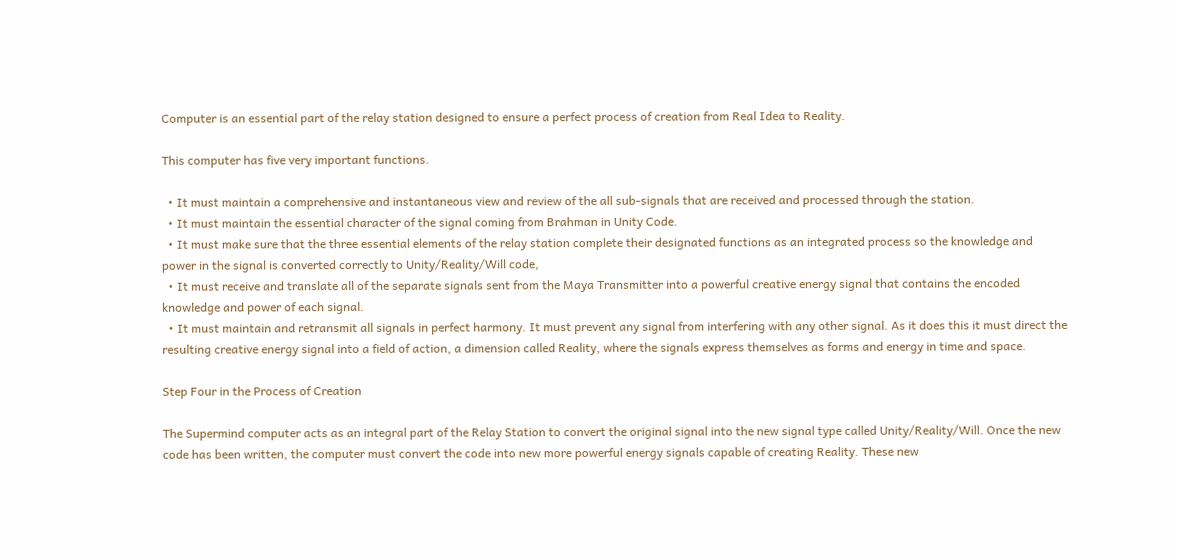Computer is an essential part of the relay station designed to ensure a perfect process of creation from Real Idea to Reality.

This computer has five very important functions.

  • It must maintain a comprehensive and instantaneous view and review of the all sub-signals that are received and processed through the station.
  • It must maintain the essential character of the signal coming from Brahman in Unity Code.
  • It must make sure that the three essential elements of the relay station complete their designated functions as an integrated process so the knowledge and power in the signal is converted correctly to Unity/Reality/Will code,
  • It must receive and translate all of the separate signals sent from the Maya Transmitter into a powerful creative energy signal that contains the encoded knowledge and power of each signal.
  • It must maintain and retransmit all signals in perfect harmony. It must prevent any signal from interfering with any other signal. As it does this it must direct the resulting creative energy signal into a field of action, a dimension called Reality, where the signals express themselves as forms and energy in time and space.

Step Four in the Process of Creation

The Supermind computer acts as an integral part of the Relay Station to convert the original signal into the new signal type called Unity/Reality/Will. Once the new code has been written, the computer must convert the code into new more powerful energy signals capable of creating Reality. These new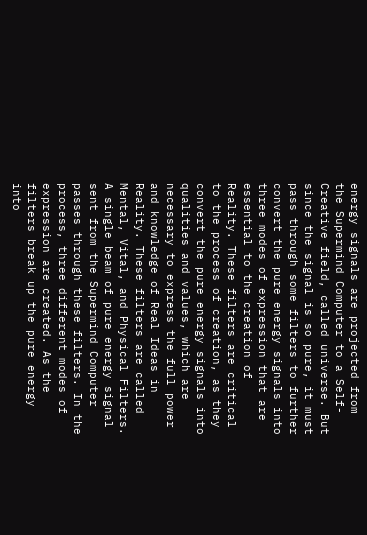energy signals are projected from the Supermind Computer to a Self-Creative field, called universe. But since the signal is so pure, it must pass through some filters to further convert the pure energy signals into three modes of expression that are essential to the creation of Reality. These filters are critical to the process of creation, as they convert the pure energy signals into qualities and values, which are necessary to express the full power and knowledge of Real Ideas in Reality. These filters are called Mental, Vital, and Physical Filters. A single beam of pure energy signal sent from the Supermind Computer passes through these filters. In the process, three different modes of expression are created. As the filters break up the pure energy into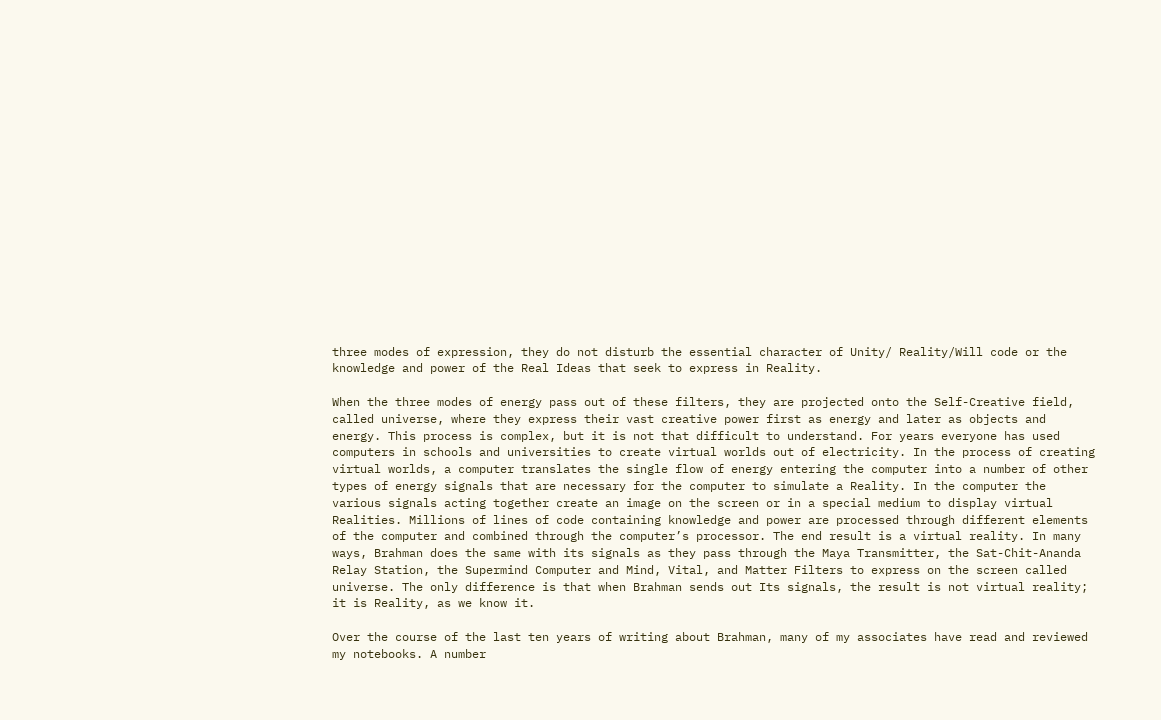three modes of expression, they do not disturb the essential character of Unity/ Reality/Will code or the knowledge and power of the Real Ideas that seek to express in Reality.

When the three modes of energy pass out of these filters, they are projected onto the Self-Creative field, called universe, where they express their vast creative power first as energy and later as objects and energy. This process is complex, but it is not that difficult to understand. For years everyone has used computers in schools and universities to create virtual worlds out of electricity. In the process of creating virtual worlds, a computer translates the single flow of energy entering the computer into a number of other types of energy signals that are necessary for the computer to simulate a Reality. In the computer the various signals acting together create an image on the screen or in a special medium to display virtual Realities. Millions of lines of code containing knowledge and power are processed through different elements of the computer and combined through the computer’s processor. The end result is a virtual reality. In many ways, Brahman does the same with its signals as they pass through the Maya Transmitter, the Sat-Chit-Ananda Relay Station, the Supermind Computer and Mind, Vital, and Matter Filters to express on the screen called universe. The only difference is that when Brahman sends out Its signals, the result is not virtual reality; it is Reality, as we know it.

Over the course of the last ten years of writing about Brahman, many of my associates have read and reviewed my notebooks. A number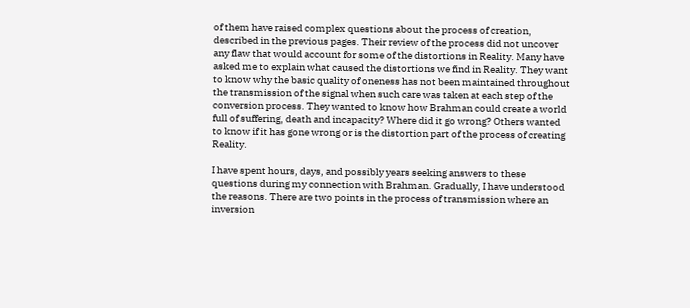of them have raised complex questions about the process of creation, described in the previous pages. Their review of the process did not uncover any flaw that would account for some of the distortions in Reality. Many have asked me to explain what caused the distortions we find in Reality. They want to know why the basic quality of oneness has not been maintained throughout the transmission of the signal when such care was taken at each step of the conversion process. They wanted to know how Brahman could create a world full of suffering, death and incapacity? Where did it go wrong? Others wanted to know if it has gone wrong or is the distortion part of the process of creating Reality.

I have spent hours, days, and possibly years seeking answers to these questions during my connection with Brahman. Gradually, I have understood the reasons. There are two points in the process of transmission where an inversion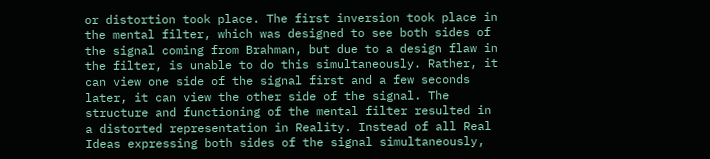or distortion took place. The first inversion took place in the mental filter, which was designed to see both sides of the signal coming from Brahman, but due to a design flaw in the filter, is unable to do this simultaneously. Rather, it can view one side of the signal first and a few seconds later, it can view the other side of the signal. The structure and functioning of the mental filter resulted in a distorted representation in Reality. Instead of all Real Ideas expressing both sides of the signal simultaneously,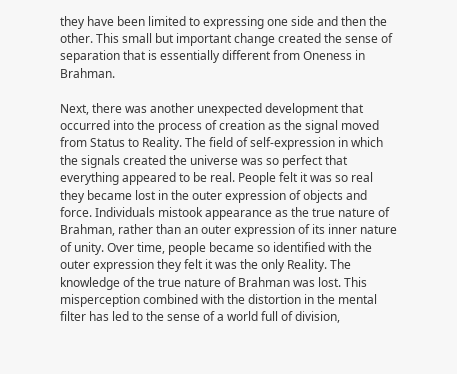they have been limited to expressing one side and then the other. This small but important change created the sense of separation that is essentially different from Oneness in Brahman.

Next, there was another unexpected development that occurred into the process of creation as the signal moved from Status to Reality. The field of self-expression in which the signals created the universe was so perfect that everything appeared to be real. People felt it was so real they became lost in the outer expression of objects and force. Individuals mistook appearance as the true nature of Brahman, rather than an outer expression of its inner nature of unity. Over time, people became so identified with the outer expression they felt it was the only Reality. The knowledge of the true nature of Brahman was lost. This misperception combined with the distortion in the mental filter has led to the sense of a world full of division,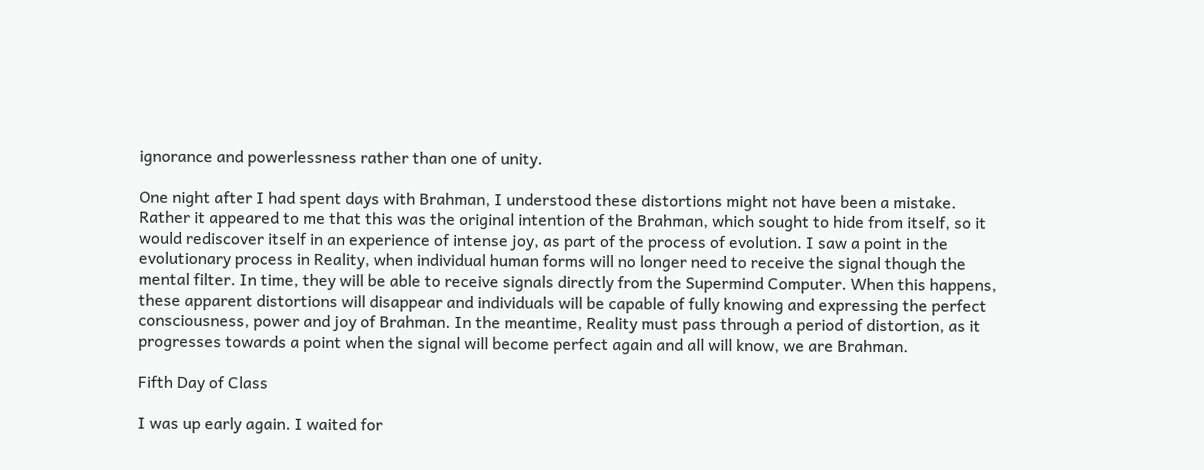ignorance and powerlessness rather than one of unity.

One night after I had spent days with Brahman, I understood these distortions might not have been a mistake. Rather it appeared to me that this was the original intention of the Brahman, which sought to hide from itself, so it would rediscover itself in an experience of intense joy, as part of the process of evolution. I saw a point in the evolutionary process in Reality, when individual human forms will no longer need to receive the signal though the mental filter. In time, they will be able to receive signals directly from the Supermind Computer. When this happens, these apparent distortions will disappear and individuals will be capable of fully knowing and expressing the perfect consciousness, power and joy of Brahman. In the meantime, Reality must pass through a period of distortion, as it progresses towards a point when the signal will become perfect again and all will know, we are Brahman.

Fifth Day of Class

I was up early again. I waited for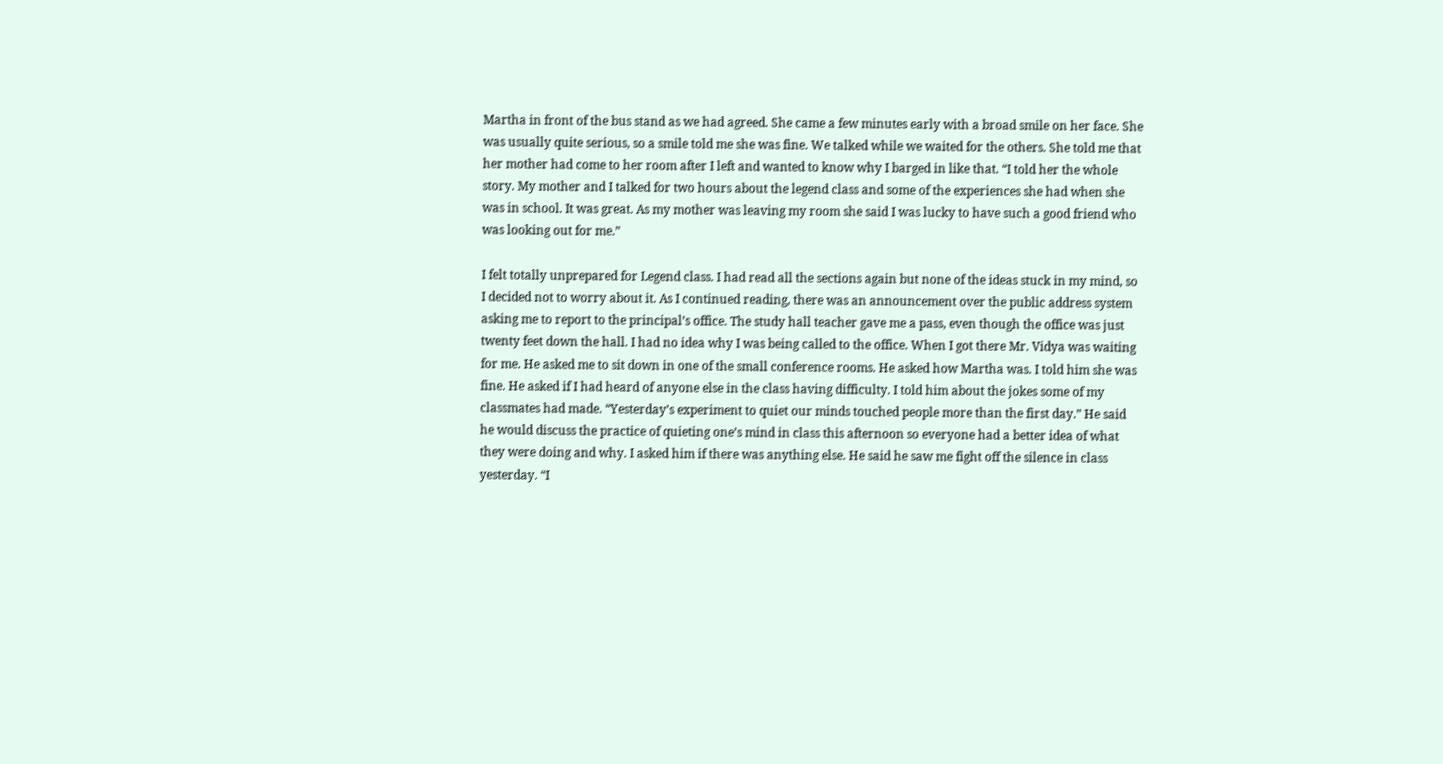Martha in front of the bus stand as we had agreed. She came a few minutes early with a broad smile on her face. She was usually quite serious, so a smile told me she was fine. We talked while we waited for the others. She told me that her mother had come to her room after I left and wanted to know why I barged in like that. “I told her the whole story. My mother and I talked for two hours about the legend class and some of the experiences she had when she was in school. It was great. As my mother was leaving my room she said I was lucky to have such a good friend who was looking out for me.”

I felt totally unprepared for Legend class. I had read all the sections again but none of the ideas stuck in my mind, so I decided not to worry about it. As I continued reading, there was an announcement over the public address system asking me to report to the principal’s office. The study hall teacher gave me a pass, even though the office was just twenty feet down the hall. I had no idea why I was being called to the office. When I got there Mr. Vidya was waiting for me. He asked me to sit down in one of the small conference rooms. He asked how Martha was. I told him she was fine. He asked if I had heard of anyone else in the class having difficulty. I told him about the jokes some of my classmates had made. “Yesterday’s experiment to quiet our minds touched people more than the first day.” He said he would discuss the practice of quieting one’s mind in class this afternoon so everyone had a better idea of what they were doing and why. I asked him if there was anything else. He said he saw me fight off the silence in class yesterday. “I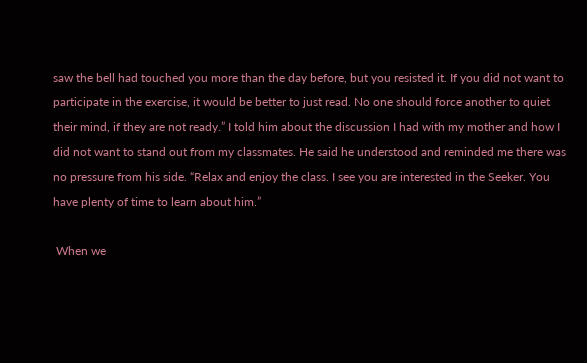saw the bell had touched you more than the day before, but you resisted it. If you did not want to participate in the exercise, it would be better to just read. No one should force another to quiet their mind, if they are not ready.” I told him about the discussion I had with my mother and how I did not want to stand out from my classmates. He said he understood and reminded me there was no pressure from his side. “Relax and enjoy the class. I see you are interested in the Seeker. You have plenty of time to learn about him.”

 When we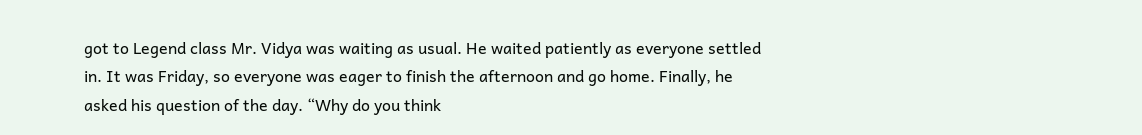got to Legend class Mr. Vidya was waiting as usual. He waited patiently as everyone settled in. It was Friday, so everyone was eager to finish the afternoon and go home. Finally, he asked his question of the day. “Why do you think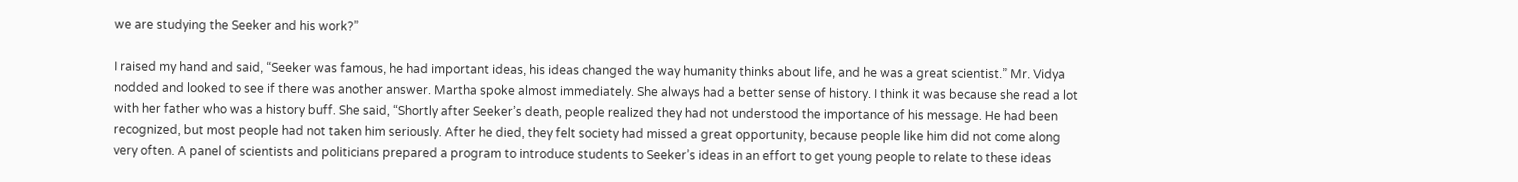we are studying the Seeker and his work?”

I raised my hand and said, “Seeker was famous, he had important ideas, his ideas changed the way humanity thinks about life, and he was a great scientist.” Mr. Vidya nodded and looked to see if there was another answer. Martha spoke almost immediately. She always had a better sense of history. I think it was because she read a lot with her father who was a history buff. She said, “Shortly after Seeker’s death, people realized they had not understood the importance of his message. He had been recognized, but most people had not taken him seriously. After he died, they felt society had missed a great opportunity, because people like him did not come along very often. A panel of scientists and politicians prepared a program to introduce students to Seeker’s ideas in an effort to get young people to relate to these ideas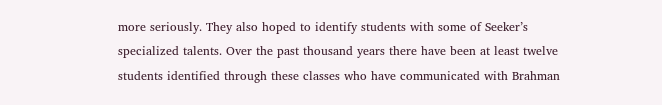more seriously. They also hoped to identify students with some of Seeker’s specialized talents. Over the past thousand years there have been at least twelve students identified through these classes who have communicated with Brahman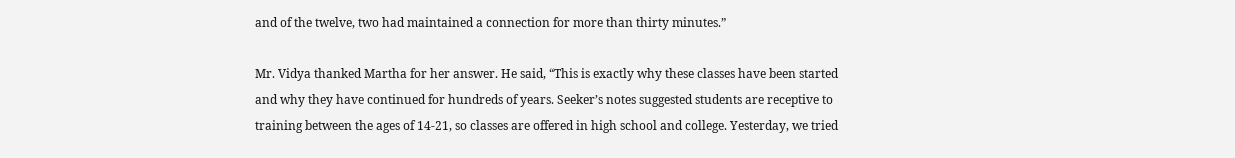and of the twelve, two had maintained a connection for more than thirty minutes.”

Mr. Vidya thanked Martha for her answer. He said, “This is exactly why these classes have been started and why they have continued for hundreds of years. Seeker’s notes suggested students are receptive to training between the ages of 14-21, so classes are offered in high school and college. Yesterday, we tried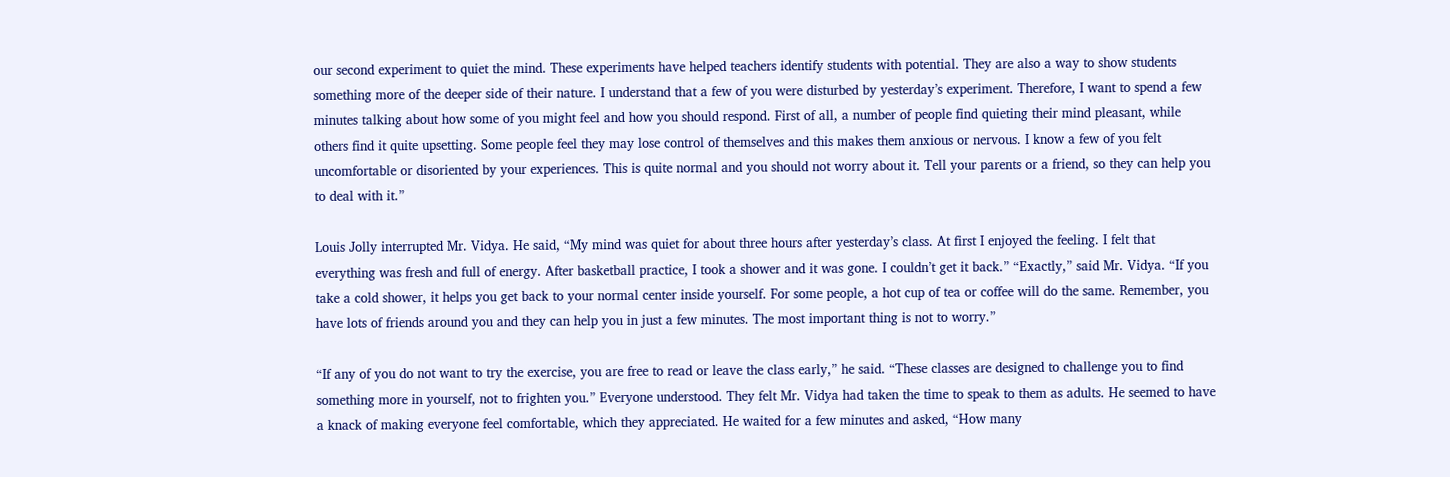our second experiment to quiet the mind. These experiments have helped teachers identify students with potential. They are also a way to show students something more of the deeper side of their nature. I understand that a few of you were disturbed by yesterday’s experiment. Therefore, I want to spend a few minutes talking about how some of you might feel and how you should respond. First of all, a number of people find quieting their mind pleasant, while others find it quite upsetting. Some people feel they may lose control of themselves and this makes them anxious or nervous. I know a few of you felt uncomfortable or disoriented by your experiences. This is quite normal and you should not worry about it. Tell your parents or a friend, so they can help you to deal with it.”

Louis Jolly interrupted Mr. Vidya. He said, “My mind was quiet for about three hours after yesterday’s class. At first I enjoyed the feeling. I felt that everything was fresh and full of energy. After basketball practice, I took a shower and it was gone. I couldn’t get it back.” “Exactly,” said Mr. Vidya. “If you take a cold shower, it helps you get back to your normal center inside yourself. For some people, a hot cup of tea or coffee will do the same. Remember, you have lots of friends around you and they can help you in just a few minutes. The most important thing is not to worry.”

“If any of you do not want to try the exercise, you are free to read or leave the class early,” he said. “These classes are designed to challenge you to find something more in yourself, not to frighten you.” Everyone understood. They felt Mr. Vidya had taken the time to speak to them as adults. He seemed to have a knack of making everyone feel comfortable, which they appreciated. He waited for a few minutes and asked, “How many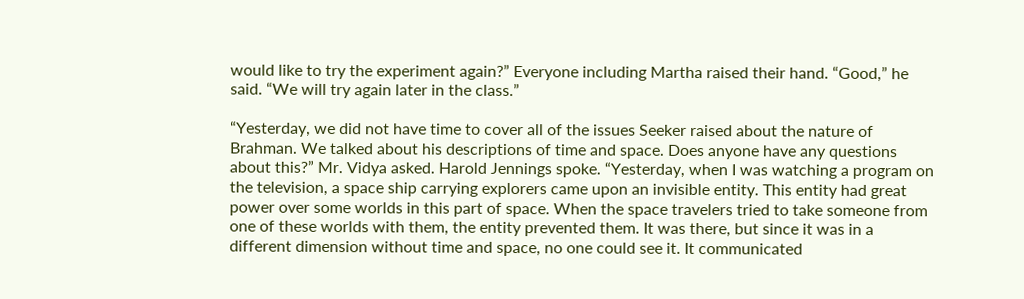would like to try the experiment again?” Everyone including Martha raised their hand. “Good,” he said. “We will try again later in the class.”

“Yesterday, we did not have time to cover all of the issues Seeker raised about the nature of Brahman. We talked about his descriptions of time and space. Does anyone have any questions about this?” Mr. Vidya asked. Harold Jennings spoke. “Yesterday, when I was watching a program on the television, a space ship carrying explorers came upon an invisible entity. This entity had great power over some worlds in this part of space. When the space travelers tried to take someone from one of these worlds with them, the entity prevented them. It was there, but since it was in a different dimension without time and space, no one could see it. It communicated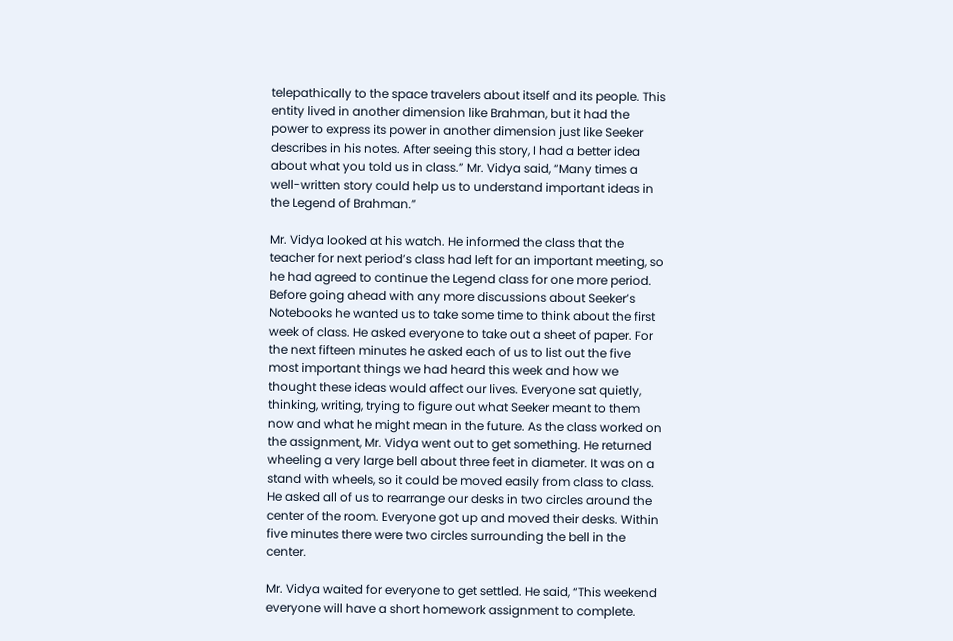telepathically to the space travelers about itself and its people. This entity lived in another dimension like Brahman, but it had the power to express its power in another dimension just like Seeker describes in his notes. After seeing this story, I had a better idea about what you told us in class.” Mr. Vidya said, “Many times a well-written story could help us to understand important ideas in the Legend of Brahman.”

Mr. Vidya looked at his watch. He informed the class that the teacher for next period’s class had left for an important meeting, so he had agreed to continue the Legend class for one more period. Before going ahead with any more discussions about Seeker’s Notebooks he wanted us to take some time to think about the first week of class. He asked everyone to take out a sheet of paper. For the next fifteen minutes he asked each of us to list out the five most important things we had heard this week and how we thought these ideas would affect our lives. Everyone sat quietly, thinking, writing, trying to figure out what Seeker meant to them now and what he might mean in the future. As the class worked on the assignment, Mr. Vidya went out to get something. He returned wheeling a very large bell about three feet in diameter. It was on a stand with wheels, so it could be moved easily from class to class. He asked all of us to rearrange our desks in two circles around the center of the room. Everyone got up and moved their desks. Within five minutes there were two circles surrounding the bell in the center.

Mr. Vidya waited for everyone to get settled. He said, “This weekend everyone will have a short homework assignment to complete.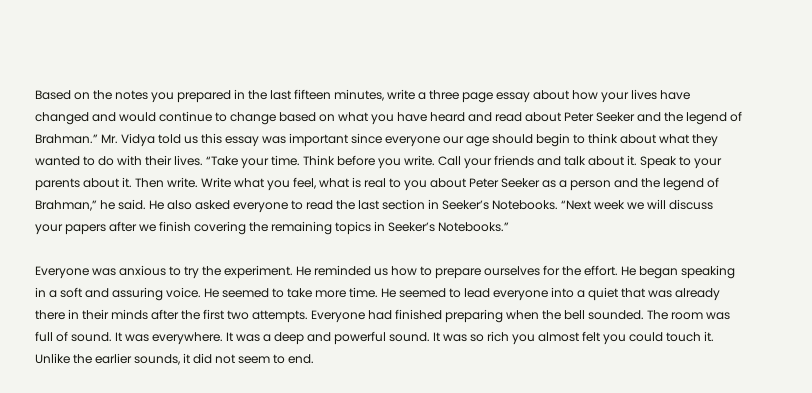Based on the notes you prepared in the last fifteen minutes, write a three page essay about how your lives have changed and would continue to change based on what you have heard and read about Peter Seeker and the legend of Brahman.” Mr. Vidya told us this essay was important since everyone our age should begin to think about what they wanted to do with their lives. “Take your time. Think before you write. Call your friends and talk about it. Speak to your parents about it. Then write. Write what you feel, what is real to you about Peter Seeker as a person and the legend of Brahman,” he said. He also asked everyone to read the last section in Seeker’s Notebooks. “Next week we will discuss your papers after we finish covering the remaining topics in Seeker’s Notebooks.”

Everyone was anxious to try the experiment. He reminded us how to prepare ourselves for the effort. He began speaking in a soft and assuring voice. He seemed to take more time. He seemed to lead everyone into a quiet that was already there in their minds after the first two attempts. Everyone had finished preparing when the bell sounded. The room was full of sound. It was everywhere. It was a deep and powerful sound. It was so rich you almost felt you could touch it. Unlike the earlier sounds, it did not seem to end.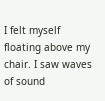I felt myself floating above my chair. I saw waves of sound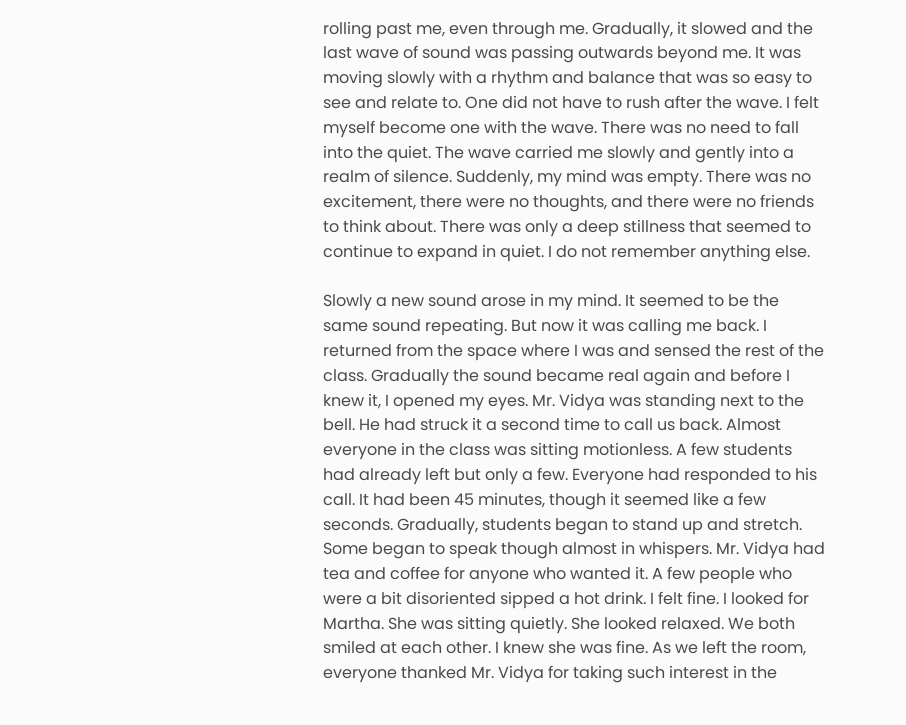rolling past me, even through me. Gradually, it slowed and the last wave of sound was passing outwards beyond me. It was moving slowly with a rhythm and balance that was so easy to see and relate to. One did not have to rush after the wave. I felt myself become one with the wave. There was no need to fall into the quiet. The wave carried me slowly and gently into a realm of silence. Suddenly, my mind was empty. There was no excitement, there were no thoughts, and there were no friends to think about. There was only a deep stillness that seemed to continue to expand in quiet. I do not remember anything else.

Slowly a new sound arose in my mind. It seemed to be the same sound repeating. But now it was calling me back. I returned from the space where I was and sensed the rest of the class. Gradually the sound became real again and before I knew it, I opened my eyes. Mr. Vidya was standing next to the bell. He had struck it a second time to call us back. Almost everyone in the class was sitting motionless. A few students had already left but only a few. Everyone had responded to his call. It had been 45 minutes, though it seemed like a few seconds. Gradually, students began to stand up and stretch. Some began to speak though almost in whispers. Mr. Vidya had tea and coffee for anyone who wanted it. A few people who were a bit disoriented sipped a hot drink. I felt fine. I looked for Martha. She was sitting quietly. She looked relaxed. We both smiled at each other. I knew she was fine. As we left the room, everyone thanked Mr. Vidya for taking such interest in the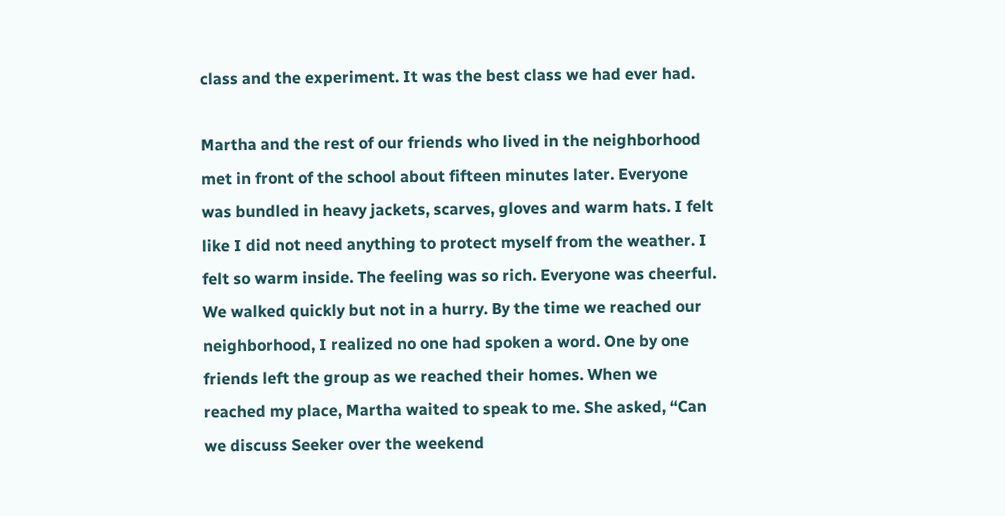class and the experiment. It was the best class we had ever had.

Martha and the rest of our friends who lived in the neighborhood met in front of the school about fifteen minutes later. Everyone was bundled in heavy jackets, scarves, gloves and warm hats. I felt like I did not need anything to protect myself from the weather. I felt so warm inside. The feeling was so rich. Everyone was cheerful. We walked quickly but not in a hurry. By the time we reached our neighborhood, I realized no one had spoken a word. One by one friends left the group as we reached their homes. When we reached my place, Martha waited to speak to me. She asked, “Can we discuss Seeker over the weekend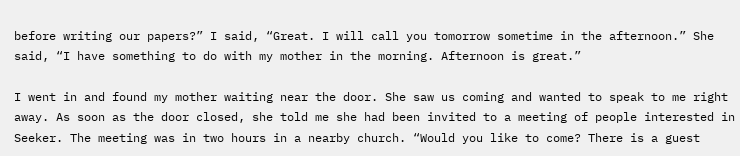before writing our papers?” I said, “Great. I will call you tomorrow sometime in the afternoon.” She said, “I have something to do with my mother in the morning. Afternoon is great.”

I went in and found my mother waiting near the door. She saw us coming and wanted to speak to me right away. As soon as the door closed, she told me she had been invited to a meeting of people interested in Seeker. The meeting was in two hours in a nearby church. “Would you like to come? There is a guest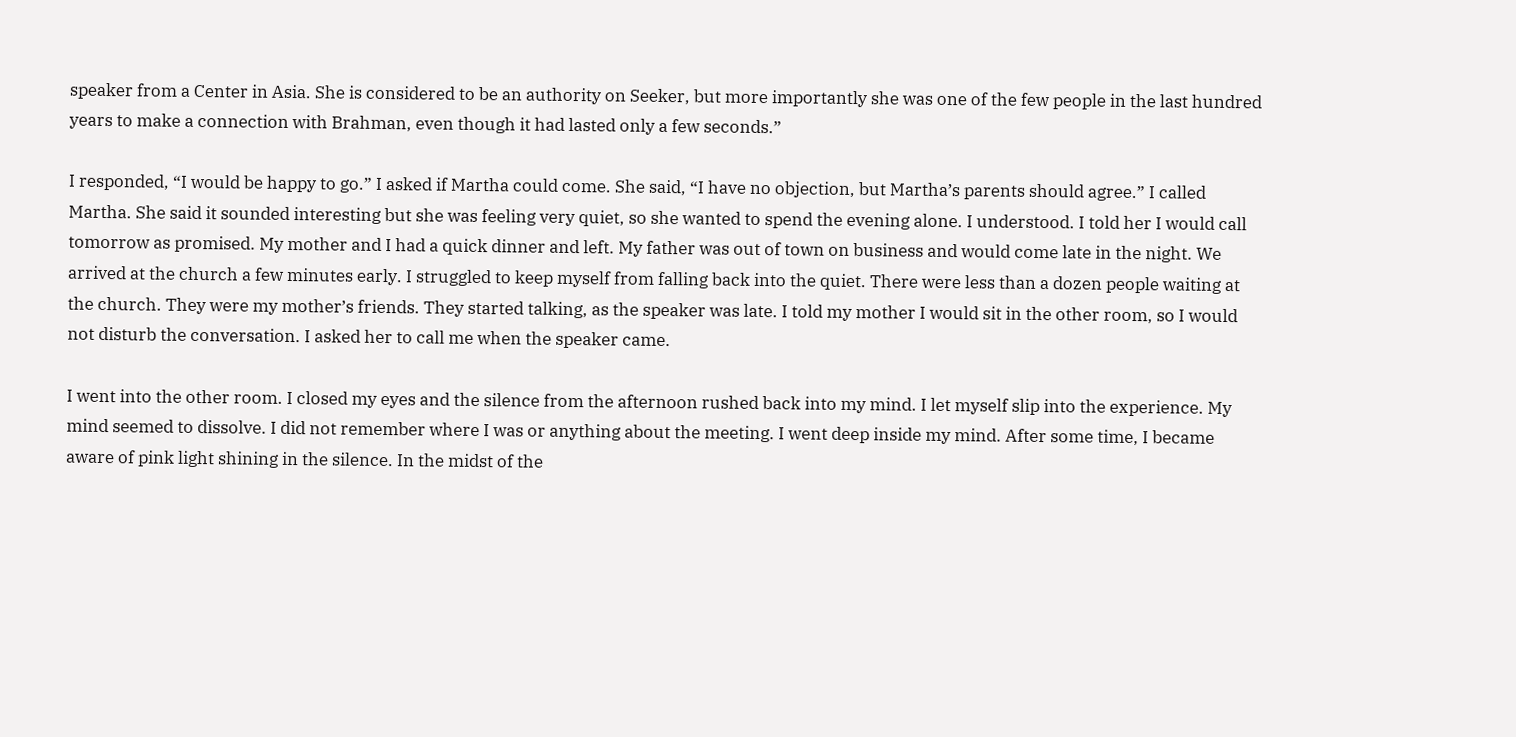speaker from a Center in Asia. She is considered to be an authority on Seeker, but more importantly she was one of the few people in the last hundred years to make a connection with Brahman, even though it had lasted only a few seconds.”

I responded, “I would be happy to go.” I asked if Martha could come. She said, “I have no objection, but Martha’s parents should agree.” I called Martha. She said it sounded interesting but she was feeling very quiet, so she wanted to spend the evening alone. I understood. I told her I would call tomorrow as promised. My mother and I had a quick dinner and left. My father was out of town on business and would come late in the night. We arrived at the church a few minutes early. I struggled to keep myself from falling back into the quiet. There were less than a dozen people waiting at the church. They were my mother’s friends. They started talking, as the speaker was late. I told my mother I would sit in the other room, so I would not disturb the conversation. I asked her to call me when the speaker came.

I went into the other room. I closed my eyes and the silence from the afternoon rushed back into my mind. I let myself slip into the experience. My mind seemed to dissolve. I did not remember where I was or anything about the meeting. I went deep inside my mind. After some time, I became aware of pink light shining in the silence. In the midst of the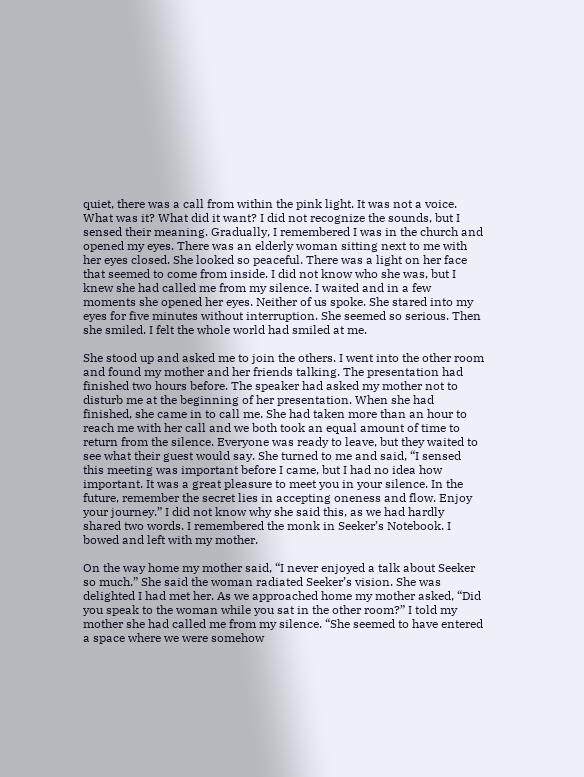quiet, there was a call from within the pink light. It was not a voice. What was it? What did it want? I did not recognize the sounds, but I sensed their meaning. Gradually, I remembered I was in the church and opened my eyes. There was an elderly woman sitting next to me with her eyes closed. She looked so peaceful. There was a light on her face that seemed to come from inside. I did not know who she was, but I knew she had called me from my silence. I waited and in a few moments she opened her eyes. Neither of us spoke. She stared into my eyes for five minutes without interruption. She seemed so serious. Then she smiled. I felt the whole world had smiled at me.

She stood up and asked me to join the others. I went into the other room and found my mother and her friends talking. The presentation had finished two hours before. The speaker had asked my mother not to disturb me at the beginning of her presentation. When she had finished, she came in to call me. She had taken more than an hour to reach me with her call and we both took an equal amount of time to return from the silence. Everyone was ready to leave, but they waited to see what their guest would say. She turned to me and said, “I sensed this meeting was important before I came, but I had no idea how important. It was a great pleasure to meet you in your silence. In the future, remember the secret lies in accepting oneness and flow. Enjoy your journey.” I did not know why she said this, as we had hardly shared two words. I remembered the monk in Seeker’s Notebook. I bowed and left with my mother.

On the way home my mother said, “I never enjoyed a talk about Seeker so much.” She said the woman radiated Seeker’s vision. She was delighted I had met her. As we approached home my mother asked, “Did you speak to the woman while you sat in the other room?” I told my mother she had called me from my silence. “She seemed to have entered a space where we were somehow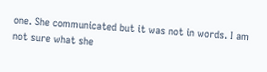one. She communicated but it was not in words. I am not sure what she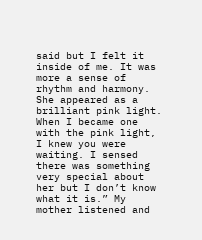said but I felt it inside of me. It was more a sense of rhythm and harmony. She appeared as a brilliant pink light. When I became one with the pink light, I knew you were waiting. I sensed there was something very special about her but I don’t know what it is.” My mother listened and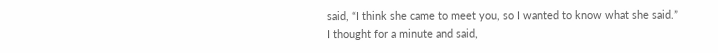said, “I think she came to meet you, so I wanted to know what she said.” I thought for a minute and said,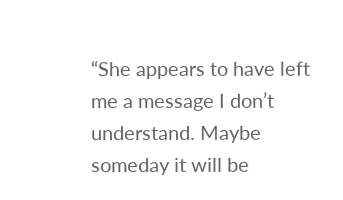“She appears to have left me a message I don’t understand. Maybe someday it will be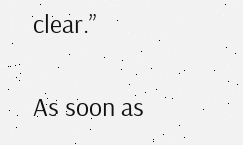clear.”

As soon as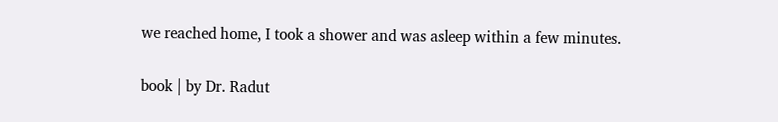we reached home, I took a shower and was asleep within a few minutes.

book | by Dr. Radut